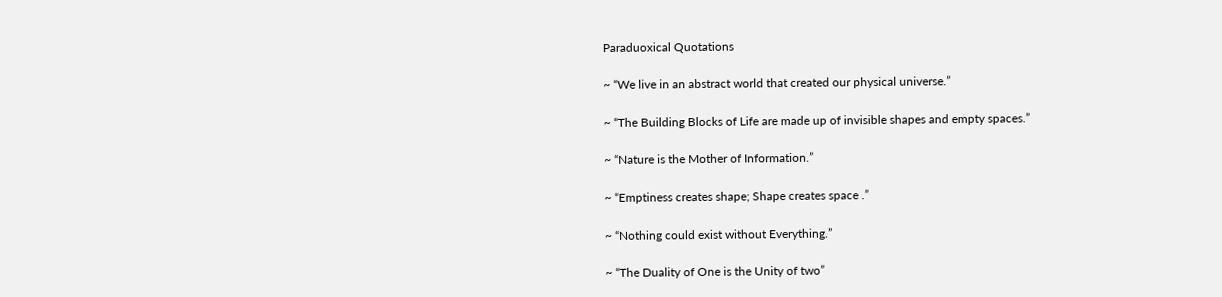Paraduoxical Quotations

~ “We live in an abstract world that created our physical universe.”

~ “The Building Blocks of Life are made up of invisible shapes and empty spaces.”

~ “Nature is the Mother of Information.”

~ “Emptiness creates shape; Shape creates space .”

~ “Nothing could exist without Everything.”

~ “The Duality of One is the Unity of two”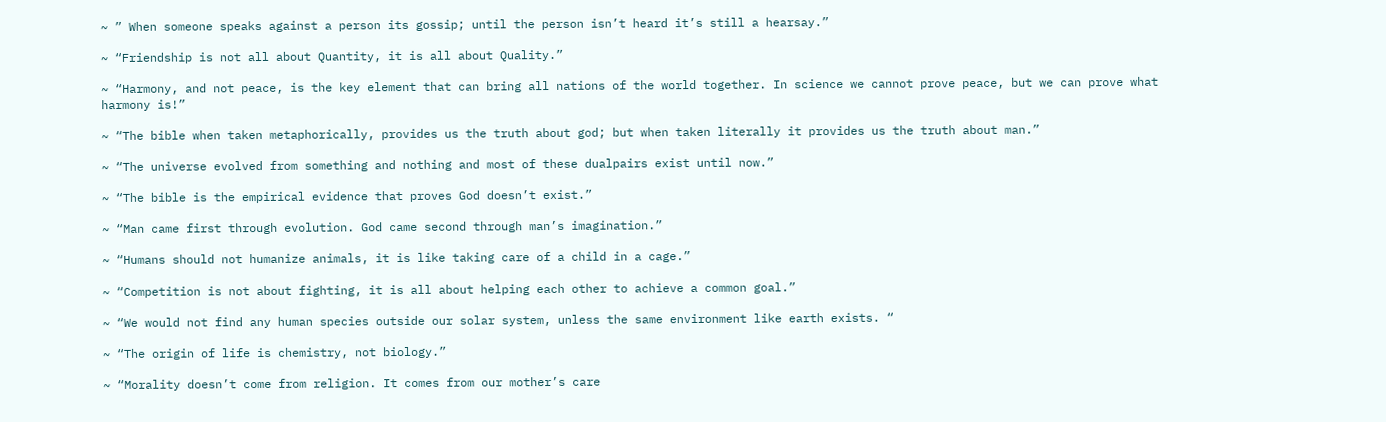~ ” When someone speaks against a person its gossip; until the person isn’t heard it’s still a hearsay.”

~ “Friendship is not all about Quantity, it is all about Quality.”

~ “Harmony, and not peace, is the key element that can bring all nations of the world together. In science we cannot prove peace, but we can prove what harmony is!”

~ “The bible when taken metaphorically, provides us the truth about god; but when taken literally it provides us the truth about man.”

~ “The universe evolved from something and nothing and most of these dualpairs exist until now.”

~ “The bible is the empirical evidence that proves God doesn’t exist.”

~ “Man came first through evolution. God came second through man’s imagination.”

~ “Humans should not humanize animals, it is like taking care of a child in a cage.”

~ “Competition is not about fighting, it is all about helping each other to achieve a common goal.”

~ “We would not find any human species outside our solar system, unless the same environment like earth exists. “

~ “The origin of life is chemistry, not biology.”

~ “Morality doesn’t come from religion. It comes from our mother’s care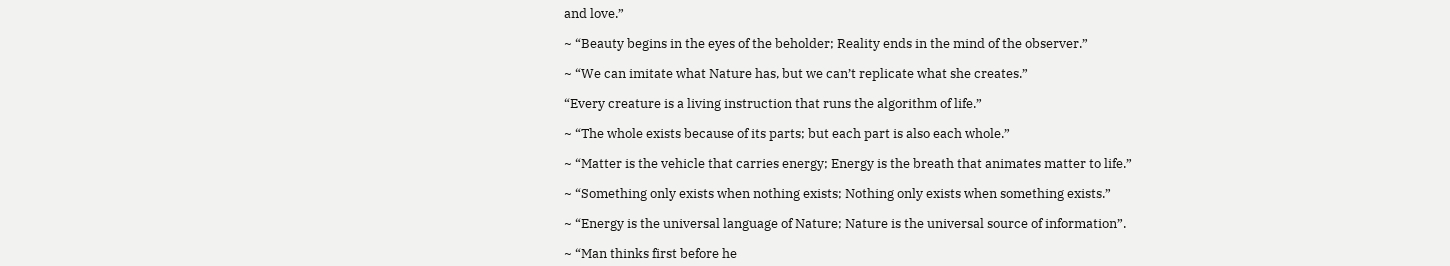and love.”

~ “Beauty begins in the eyes of the beholder; Reality ends in the mind of the observer.”

~ “We can imitate what Nature has, but we can’t replicate what she creates.”

“Every creature is a living instruction that runs the algorithm of life.”

~ “The whole exists because of its parts; but each part is also each whole.”

~ “Matter is the vehicle that carries energy; Energy is the breath that animates matter to life.”

~ “Something only exists when nothing exists; Nothing only exists when something exists.”

~ “Energy is the universal language of Nature; Nature is the universal source of information”.

~ “Man thinks first before he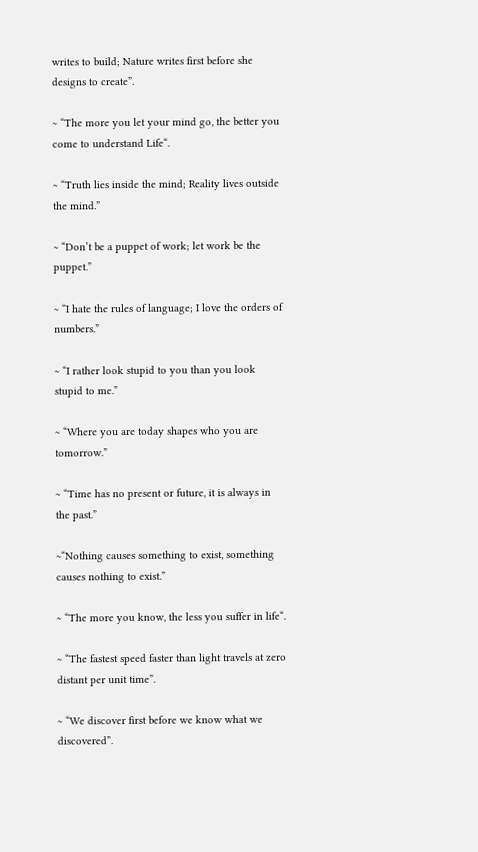writes to build; Nature writes first before she designs to create”.

~ “The more you let your mind go, the better you come to understand Life“.

~ “Truth lies inside the mind; Reality lives outside the mind.”

~ “Don’t be a puppet of work; let work be the puppet.”

~ “I hate the rules of language; I love the orders of numbers.”

~ “I rather look stupid to you than you look stupid to me.”

~ “Where you are today shapes who you are tomorrow.”

~ “Time has no present or future, it is always in the past.”

~“Nothing causes something to exist, something causes nothing to exist.”

~ “The more you know, the less you suffer in life“.

~ “The fastest speed faster than light travels at zero distant per unit time”.

~ “We discover first before we know what we discovered”.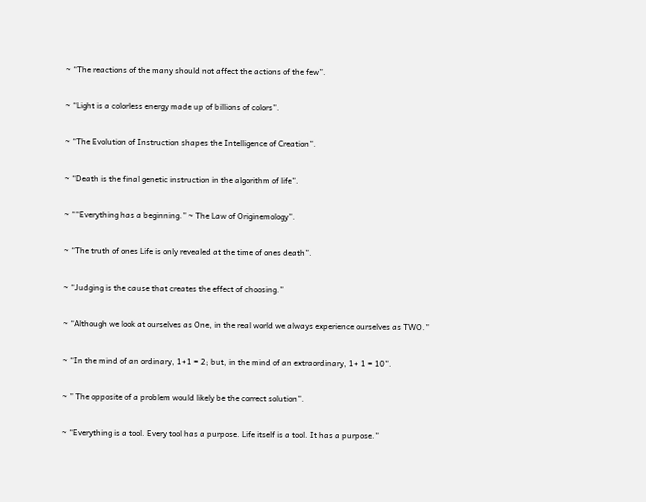~ “The reactions of the many should not affect the actions of the few”.

~ “Light is a colorless energy made up of billions of colors”.

~ “The Evolution of Instruction shapes the Intelligence of Creation”.

~ “Death is the final genetic instruction in the algorithm of life”.

~ ““Everything has a beginning.” ~ The Law of Originemology”.

~ “The truth of ones Life is only revealed at the time of ones death”.

~ “Judging is the cause that creates the effect of choosing.”

~ “Although we look at ourselves as One, in the real world we always experience ourselves as TWO.”

~ “In the mind of an ordinary, 1+1 = 2; but, in the mind of an extraordinary, 1+ 1 = 10”.

~ ” The opposite of a problem would likely be the correct solution”.

~ “Everything is a tool. Every tool has a purpose. Life itself is a tool. It has a purpose.”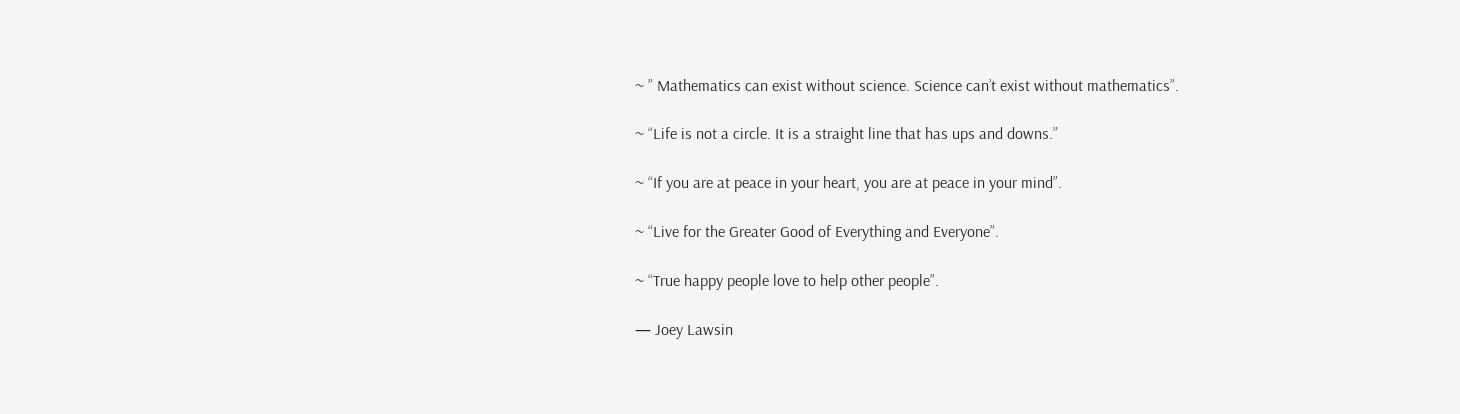~ ” Mathematics can exist without science. Science can’t exist without mathematics”.

~ “Life is not a circle. It is a straight line that has ups and downs.”

~ “If you are at peace in your heart, you are at peace in your mind”.

~ “Live for the Greater Good of Everything and Everyone”.

~ “True happy people love to help other people”.

— Joey Lawsin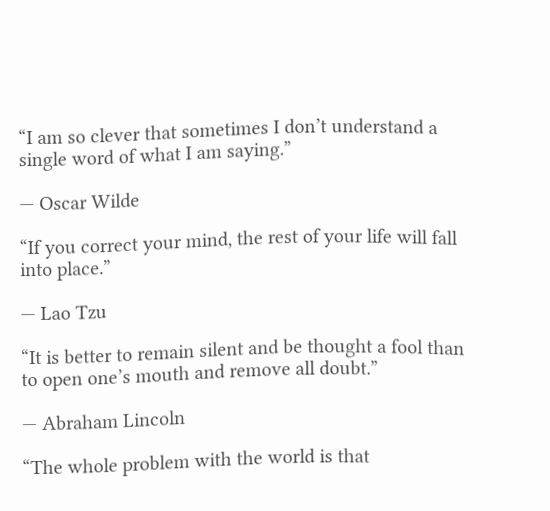“I am so clever that sometimes I don’t understand a single word of what I am saying.”

— Oscar Wilde

“If you correct your mind, the rest of your life will fall into place.”

— Lao Tzu

“It is better to remain silent and be thought a fool than to open one’s mouth and remove all doubt.”

— Abraham Lincoln

“The whole problem with the world is that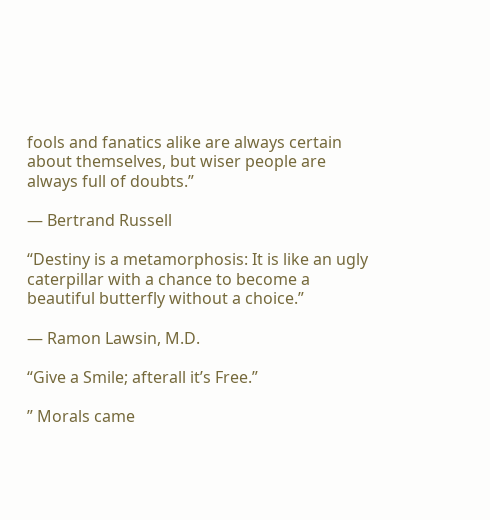fools and fanatics alike are always certain about themselves, but wiser people are always full of doubts.”

— Bertrand Russell

“Destiny is a metamorphosis: It is like an ugly caterpillar with a chance to become a beautiful butterfly without a choice.”

— Ramon Lawsin, M.D.

“Give a Smile; afterall it’s Free.”

” Morals came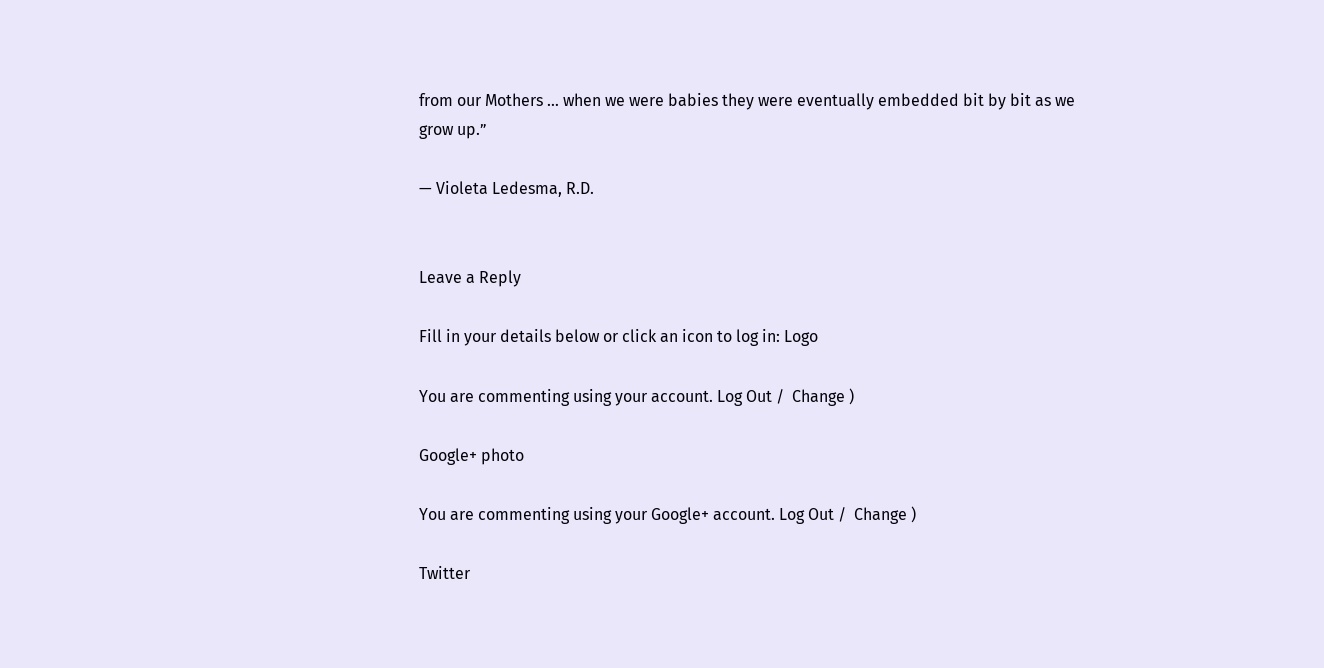from our Mothers … when we were babies they were eventually embedded bit by bit as we grow up.”

— Violeta Ledesma, R.D.


Leave a Reply

Fill in your details below or click an icon to log in: Logo

You are commenting using your account. Log Out /  Change )

Google+ photo

You are commenting using your Google+ account. Log Out /  Change )

Twitter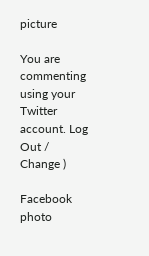picture

You are commenting using your Twitter account. Log Out /  Change )

Facebook photo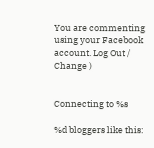You are commenting using your Facebook account. Log Out /  Change )


Connecting to %s

%d bloggers like this: